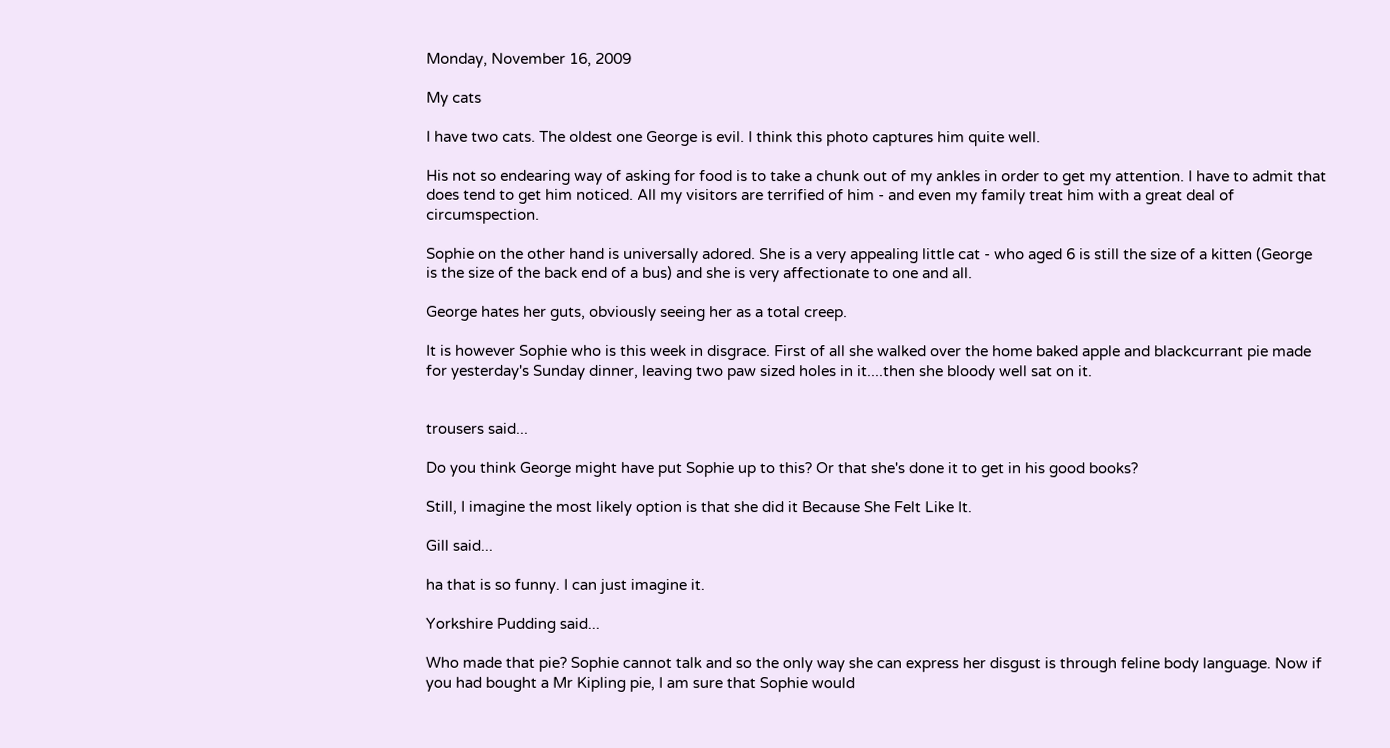Monday, November 16, 2009

My cats

I have two cats. The oldest one George is evil. I think this photo captures him quite well.

His not so endearing way of asking for food is to take a chunk out of my ankles in order to get my attention. I have to admit that does tend to get him noticed. All my visitors are terrified of him - and even my family treat him with a great deal of circumspection.

Sophie on the other hand is universally adored. She is a very appealing little cat - who aged 6 is still the size of a kitten (George is the size of the back end of a bus) and she is very affectionate to one and all.

George hates her guts, obviously seeing her as a total creep.

It is however Sophie who is this week in disgrace. First of all she walked over the home baked apple and blackcurrant pie made for yesterday's Sunday dinner, leaving two paw sized holes in it....then she bloody well sat on it.


trousers said...

Do you think George might have put Sophie up to this? Or that she's done it to get in his good books?

Still, I imagine the most likely option is that she did it Because She Felt Like It.

Gill said...

ha that is so funny. I can just imagine it.

Yorkshire Pudding said...

Who made that pie? Sophie cannot talk and so the only way she can express her disgust is through feline body language. Now if you had bought a Mr Kipling pie, I am sure that Sophie would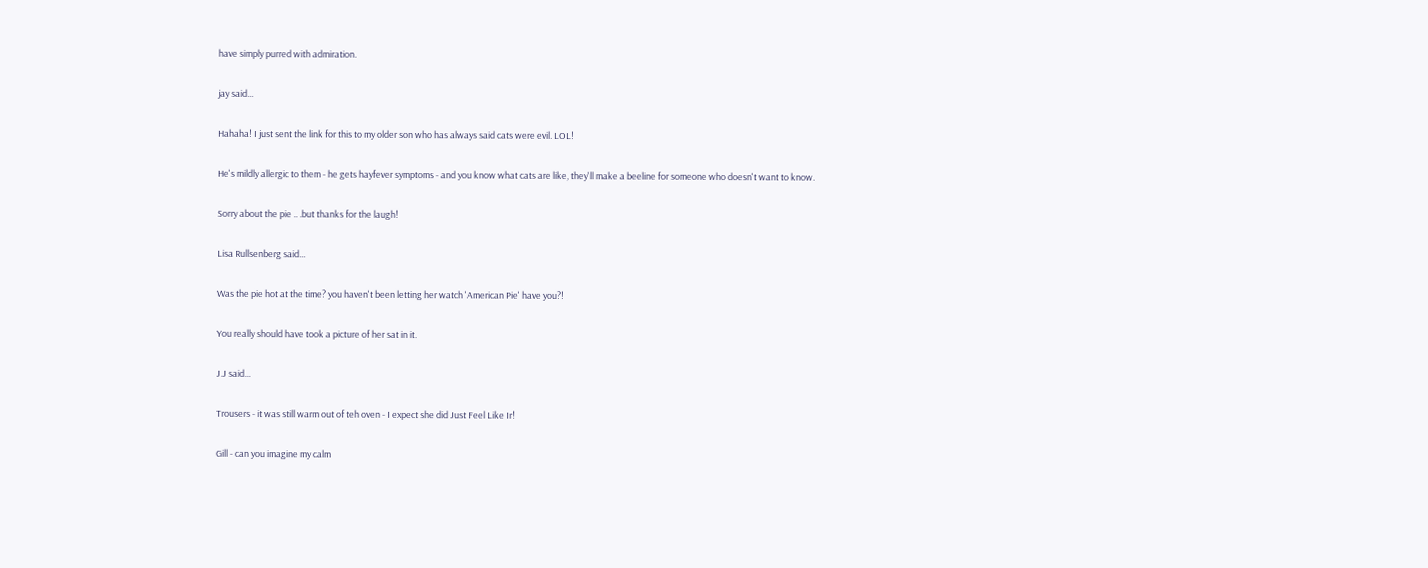have simply purred with admiration.

jay said...

Hahaha! I just sent the link for this to my older son who has always said cats were evil. LOL!

He's mildly allergic to them - he gets hayfever symptoms - and you know what cats are like, they'll make a beeline for someone who doesn't want to know.

Sorry about the pie .. .but thanks for the laugh!

Lisa Rullsenberg said...

Was the pie hot at the time? you haven't been letting her watch 'American Pie' have you?!

You really should have took a picture of her sat in it.

J.J said...

Trousers - it was still warm out of teh oven - I expect she did Just Feel Like Ir!

Gill - can you imagine my calm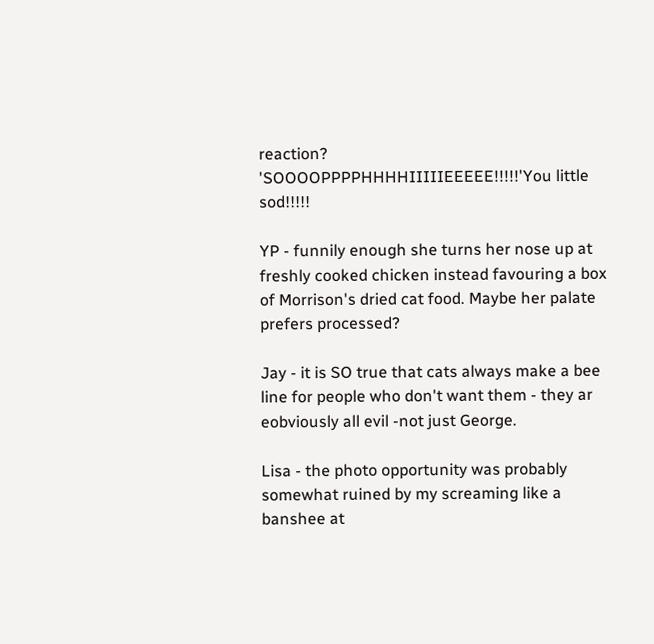reaction? 'SOOOOPPPPHHHHIIIIIEEEEE!!!!!'You little sod!!!!!

YP - funnily enough she turns her nose up at freshly cooked chicken instead favouring a box of Morrison's dried cat food. Maybe her palate prefers processed?

Jay - it is SO true that cats always make a bee line for people who don't want them - they ar eobviously all evil -not just George.

Lisa - the photo opportunity was probably somewhat ruined by my screaming like a banshee at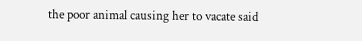the poor animal causing her to vacate said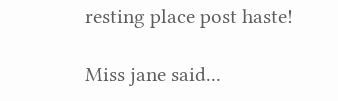resting place post haste!

Miss jane said...